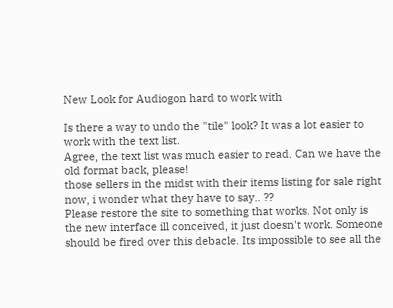New Look for Audiogon hard to work with

Is there a way to undo the "tile" look? It was a lot easier to work with the text list.
Agree, the text list was much easier to read. Can we have the old format back, please!
those sellers in the midst with their items listing for sale right now, i wonder what they have to say.. ??
Please restore the site to something that works. Not only is the new interface ill conceived, it just doesn't work. Someone should be fired over this debacle. Its impossible to see all the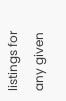listings for any given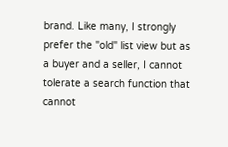brand. Like many, I strongly prefer the "old" list view but as a buyer and a seller, I cannot tolerate a search function that cannot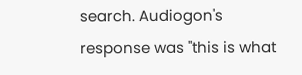search. Audiogon's response was "this is what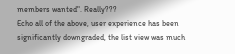members wanted". Really???
Echo all of the above, user experience has been significantly downgraded, the list view was much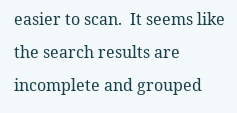easier to scan.  It seems like the search results are incomplete and grouped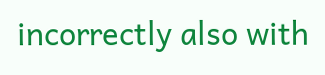incorrectly also with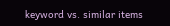keyword vs. similar items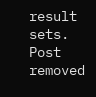result sets.
Post removed